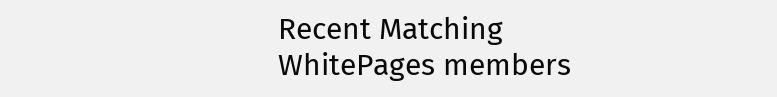Recent Matching
WhitePages members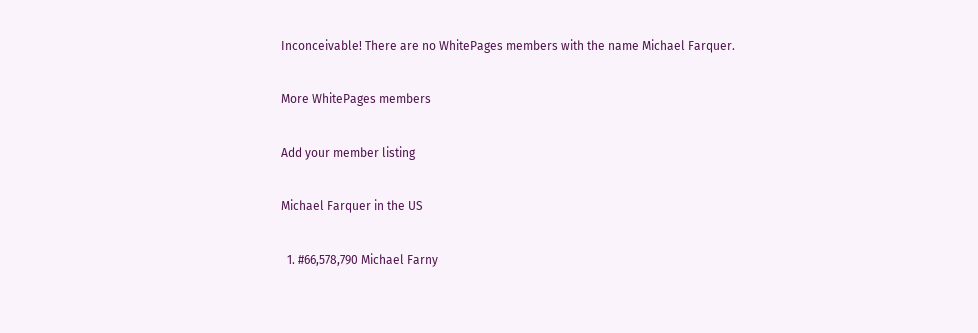Inconceivable! There are no WhitePages members with the name Michael Farquer.

More WhitePages members

Add your member listing

Michael Farquer in the US

  1. #66,578,790 Michael Farny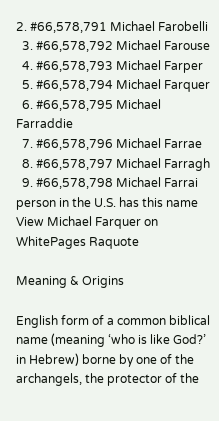2. #66,578,791 Michael Farobelli
  3. #66,578,792 Michael Farouse
  4. #66,578,793 Michael Farper
  5. #66,578,794 Michael Farquer
  6. #66,578,795 Michael Farraddie
  7. #66,578,796 Michael Farrae
  8. #66,578,797 Michael Farragh
  9. #66,578,798 Michael Farrai
person in the U.S. has this name View Michael Farquer on WhitePages Raquote

Meaning & Origins

English form of a common biblical name (meaning ‘who is like God?’ in Hebrew) borne by one of the archangels, the protector of the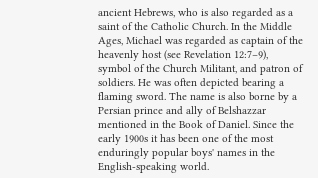ancient Hebrews, who is also regarded as a saint of the Catholic Church. In the Middle Ages, Michael was regarded as captain of the heavenly host (see Revelation 12:7–9), symbol of the Church Militant, and patron of soldiers. He was often depicted bearing a flaming sword. The name is also borne by a Persian prince and ally of Belshazzar mentioned in the Book of Daniel. Since the early 1900s it has been one of the most enduringly popular boys' names in the English-speaking world.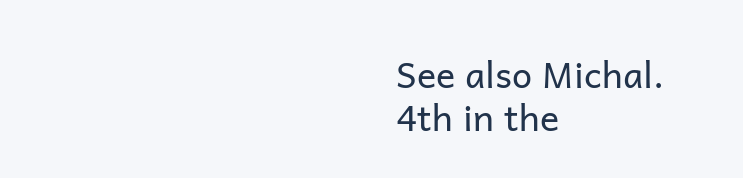See also Michal.
4th in the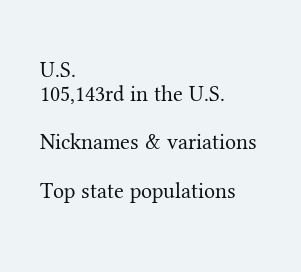U.S.
105,143rd in the U.S.

Nicknames & variations

Top state populations